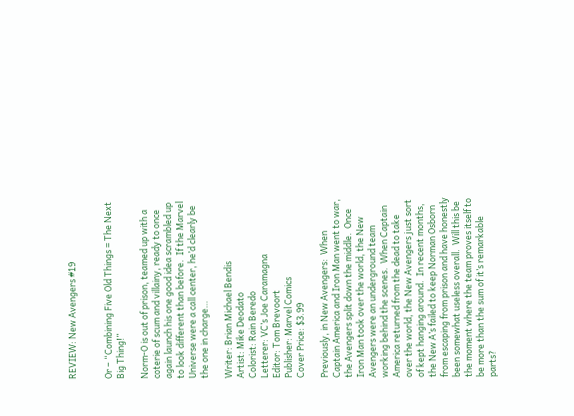REVIEW: New Avengers #19


Or – “Combining Five Old Things = The Next Big Thing!”

Norm-O is out of prison, teamed up with a coterie of scum and villainy, ready to once again launch his one good idea scrambled up to look different than before.  If the Marvel Universe were a call center, he’d clearly be the one in charge…

Writer: Brian Michael Bendis
Artist: Mike Deodato
Colorist: Rain Beredo
Letterer: VC’s Joe Caramagna
Editor: Tom Brevoort
Publisher: Marvel Comics
Cover Price: $3.99

Previously, in New Avengers:  When Captain America and Iron Man went to war, the Avengers split down the middle.  Once Iron Man took over the world, the New Avengers were an underground team working behind the scenes.  When Captain America returned from the dead to take over the world, the New Avengers just sort of kept hanging around.  In recent months, the New A’s failed to keep Norman Osborn from escaping from prison and have honestly been somewhat useless overall.  Will this be the moment where the team proves itself to be more than the sum of it’s remarkable parts?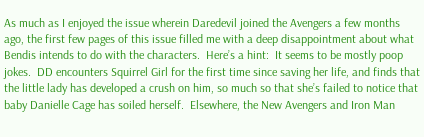As much as I enjoyed the issue wherein Daredevil joined the Avengers a few months ago, the first few pages of this issue filled me with a deep disappointment about what Bendis intends to do with the characters.  Here’s a hint:  It seems to be mostly poop jokes.  DD encounters Squirrel Girl for the first time since saving her life, and finds that the little lady has developed a crush on him, so much so that she’s failed to notice that baby Danielle Cage has soiled herself.  Elsewhere, the New Avengers and Iron Man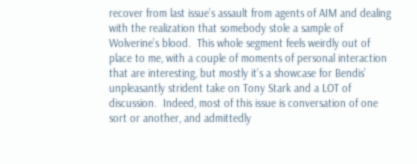recover from last issue’s assault from agents of AIM and dealing with the realization that somebody stole a sample of Wolverine’s blood.  This whole segment feels weirdly out of place to me, with a couple of moments of personal interaction that are interesting, but mostly it’s a showcase for Bendis’ unpleasantly strident take on Tony Stark and a LOT of discussion.  Indeed, most of this issue is conversation of one sort or another, and admittedly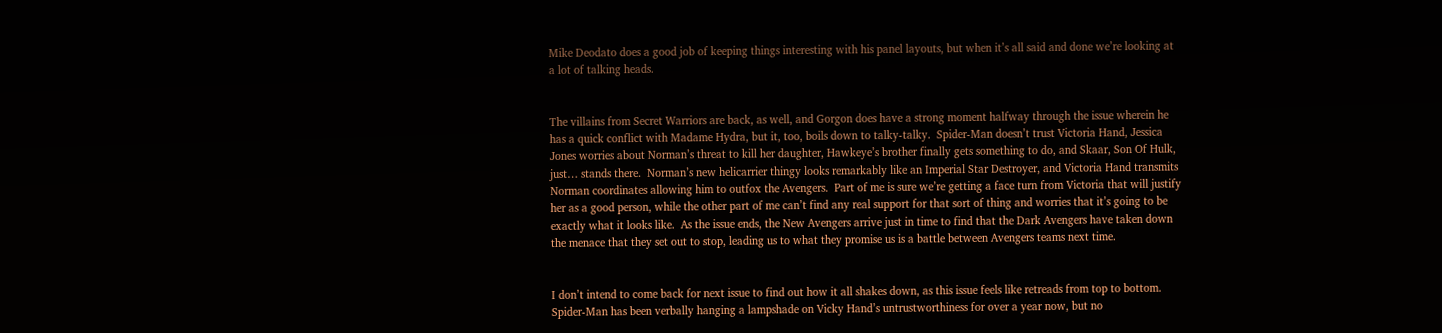Mike Deodato does a good job of keeping things interesting with his panel layouts, but when it’s all said and done we’re looking at a lot of talking heads.


The villains from Secret Warriors are back, as well, and Gorgon does have a strong moment halfway through the issue wherein he has a quick conflict with Madame Hydra, but it, too, boils down to talky-talky.  Spider-Man doesn’t trust Victoria Hand, Jessica Jones worries about Norman’s threat to kill her daughter, Hawkeye’s brother finally gets something to do, and Skaar, Son Of Hulk, just… stands there.  Norman’s new helicarrier thingy looks remarkably like an Imperial Star Destroyer, and Victoria Hand transmits Norman coordinates allowing him to outfox the Avengers.  Part of me is sure we’re getting a face turn from Victoria that will justify her as a good person, while the other part of me can’t find any real support for that sort of thing and worries that it’s going to be exactly what it looks like.  As the issue ends, the New Avengers arrive just in time to find that the Dark Avengers have taken down the menace that they set out to stop, leading us to what they promise us is a battle between Avengers teams next time.


I don’t intend to come back for next issue to find out how it all shakes down, as this issue feels like retreads from top to bottom.  Spider-Man has been verbally hanging a lampshade on Vicky Hand’s untrustworthiness for over a year now, but no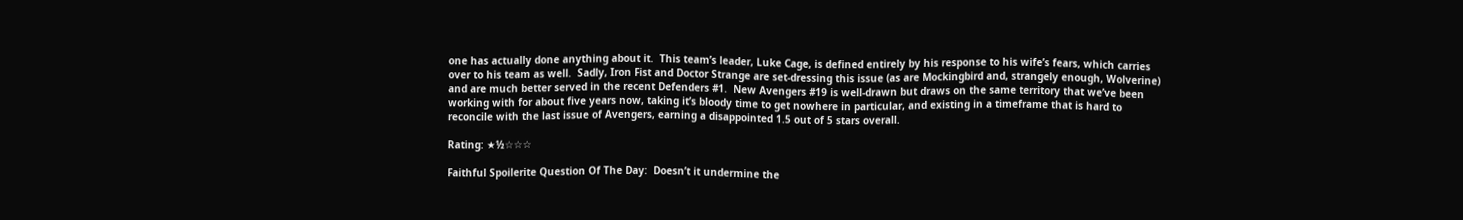one has actually done anything about it.  This team’s leader, Luke Cage, is defined entirely by his response to his wife’s fears, which carries over to his team as well.  Sadly, Iron Fist and Doctor Strange are set-dressing this issue (as are Mockingbird and, strangely enough, Wolverine) and are much better served in the recent Defenders #1.  New Avengers #19 is well-drawn but draws on the same territory that we’ve been working with for about five years now, taking it’s bloody time to get nowhere in particular, and existing in a timeframe that is hard to reconcile with the last issue of Avengers, earning a disappointed 1.5 out of 5 stars overall.

Rating: ★½☆☆☆

Faithful Spoilerite Question Of The Day:  Doesn’t it undermine the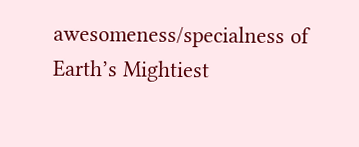awesomeness/specialness of Earth’s Mightiest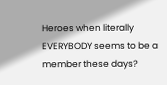Heroes when literally EVERYBODY seems to be a member these days?